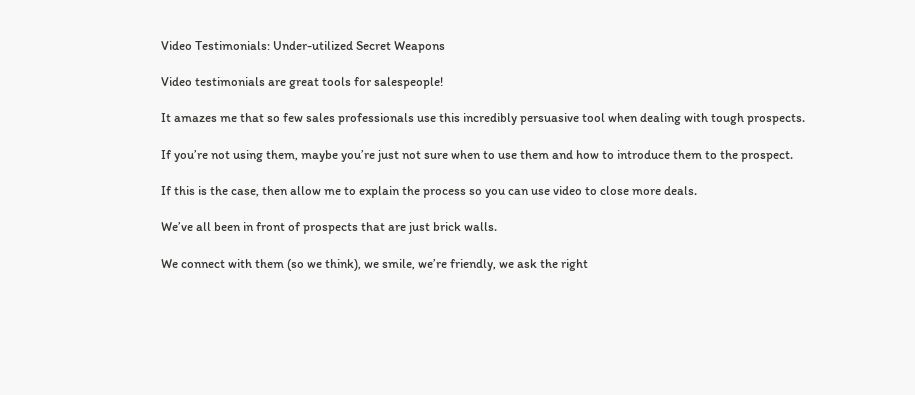Video Testimonials: Under-utilized Secret Weapons

Video testimonials are great tools for salespeople!

It amazes me that so few sales professionals use this incredibly persuasive tool when dealing with tough prospects.

If you’re not using them, maybe you’re just not sure when to use them and how to introduce them to the prospect.

If this is the case, then allow me to explain the process so you can use video to close more deals.

We’ve all been in front of prospects that are just brick walls.

We connect with them (so we think), we smile, we’re friendly, we ask the right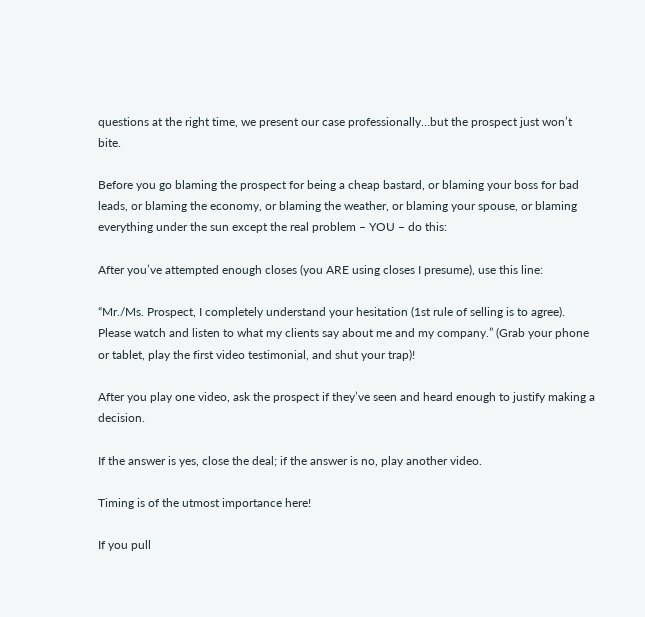questions at the right time, we present our case professionally…but the prospect just won’t bite.

Before you go blaming the prospect for being a cheap bastard, or blaming your boss for bad leads, or blaming the economy, or blaming the weather, or blaming your spouse, or blaming everything under the sun except the real problem – YOU – do this:

After you’ve attempted enough closes (you ARE using closes I presume), use this line:

“Mr./Ms. Prospect, I completely understand your hesitation (1st rule of selling is to agree). Please watch and listen to what my clients say about me and my company.” (Grab your phone or tablet, play the first video testimonial, and shut your trap)!

After you play one video, ask the prospect if they’ve seen and heard enough to justify making a decision.

If the answer is yes, close the deal; if the answer is no, play another video.

Timing is of the utmost importance here!

If you pull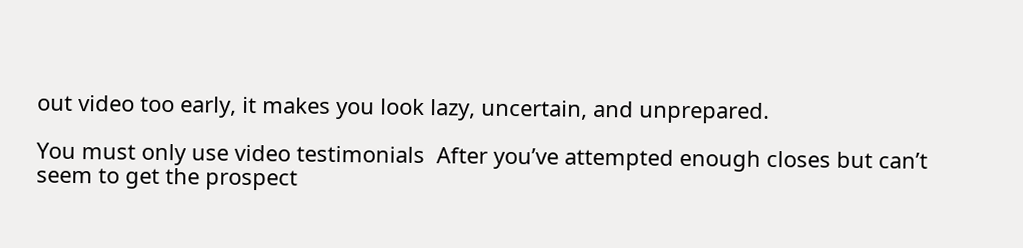out video too early, it makes you look lazy, uncertain, and unprepared.

You must only use video testimonials  After you’ve attempted enough closes but can’t seem to get the prospect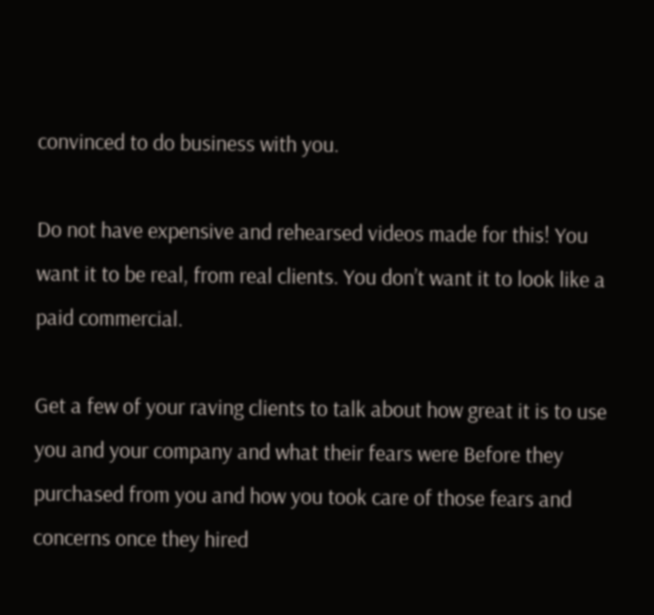convinced to do business with you.

Do not have expensive and rehearsed videos made for this! You want it to be real, from real clients. You don’t want it to look like a paid commercial.

Get a few of your raving clients to talk about how great it is to use you and your company and what their fears were Before they purchased from you and how you took care of those fears and concerns once they hired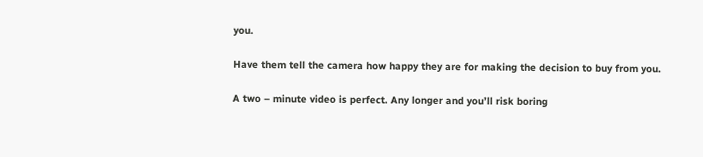you.

Have them tell the camera how happy they are for making the decision to buy from you.

A two – minute video is perfect. Any longer and you’ll risk boring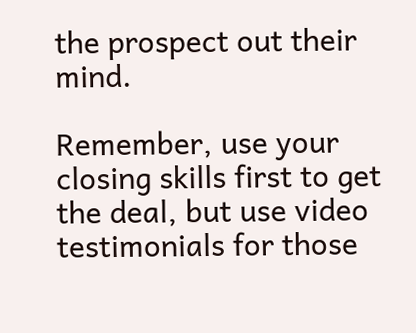the prospect out their mind.

Remember, use your closing skills first to get the deal, but use video testimonials for those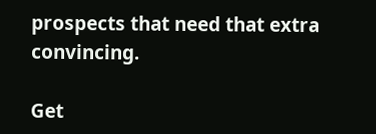prospects that need that extra convincing.

Get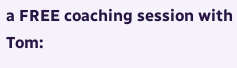a FREE coaching session with Tom: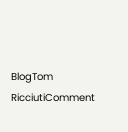BlogTom RicciutiComment